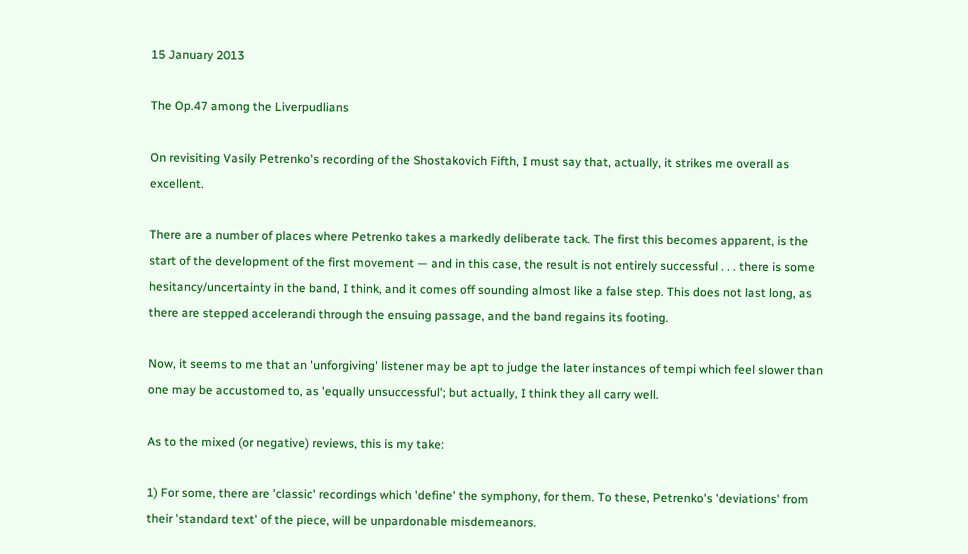15 January 2013

The Op.47 among the Liverpudlians

On revisiting Vasily Petrenko's recording of the Shostakovich Fifth, I must say that, actually, it strikes me overall as excellent.

There are a number of places where Petrenko takes a markedly deliberate tack. The first this becomes apparent, is the start of the development of the first movement — and in this case, the result is not entirely successful . . . there is some hesitancy/uncertainty in the band, I think, and it comes off sounding almost like a false step. This does not last long, as there are stepped accelerandi through the ensuing passage, and the band regains its footing.

Now, it seems to me that an 'unforgiving' listener may be apt to judge the later instances of tempi which feel slower than one may be accustomed to, as 'equally unsuccessful'; but actually, I think they all carry well.

As to the mixed (or negative) reviews, this is my take:

1) For some, there are 'classic' recordings which 'define' the symphony, for them. To these, Petrenko's 'deviations' from their 'standard text' of the piece, will be unpardonable misdemeanors.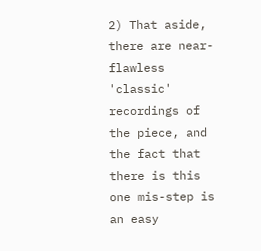2) That aside, there are near-flawless 'classic' recordings of the piece, and the fact that there is this one mis-step is an easy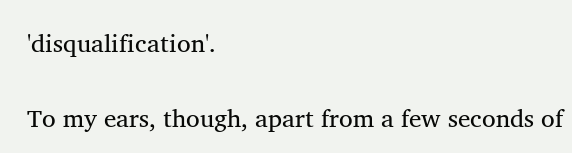'disqualification'.

To my ears, though, apart from a few seconds of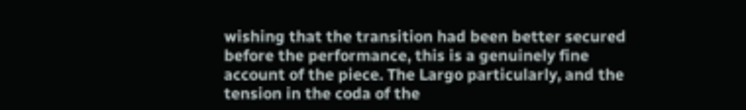wishing that the transition had been better secured before the performance, this is a genuinely fine account of the piece. The Largo particularly, and the tension in the coda of the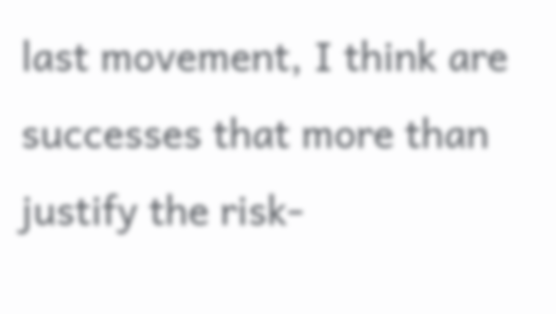last movement, I think are successes that more than justify the risk-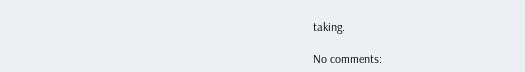taking.

No comments: